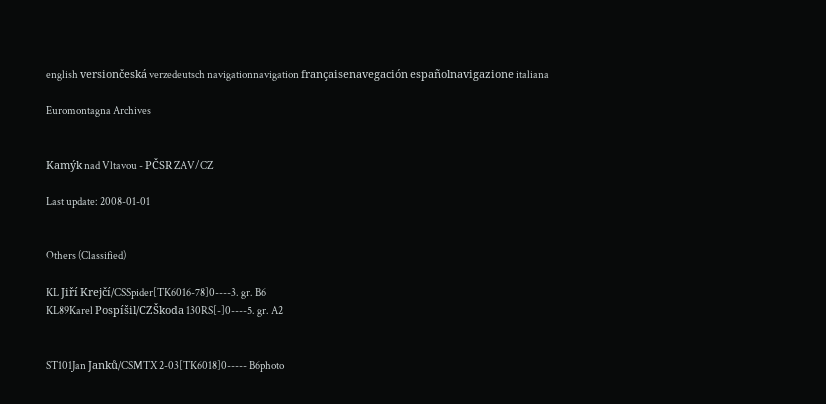english versiončeská verzedeutsch navigationnavigation françaisenavegación españolnavigazione italiana

Euromontagna Archives


Kamýk nad Vltavou - PČSR ZAV/CZ

Last update: 2008-01-01


Others (Classified)

KL Jiří Krejčí/CSSpider[TK6016-78]0----3. gr. B6
KL89Karel Pospíšil/CZŠkoda 130RS[-]0----5. gr. A2


ST101Jan Janků/CSMTX 2-03[TK6018]0----- B6photo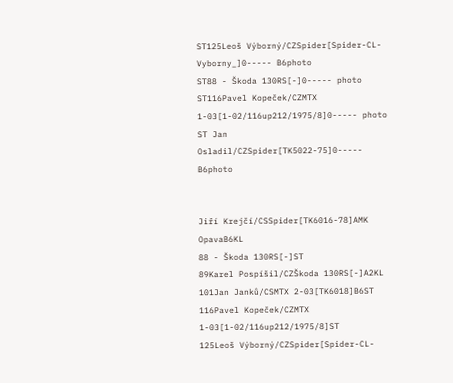ST125Leoš Výborný/CZSpider[Spider-CL-Vyborny_]0----- B6photo
ST88 - Škoda 130RS[-]0----- photo
ST116Pavel Kopeček/CZMTX 1-03[1-02/116up212/1975/8]0----- photo
ST Jan Osladil/CZSpider[TK5022-75]0----- B6photo


Jiří Krejčí/CSSpider[TK6016-78]AMK OpavaB6KL
88 - Škoda 130RS[-]ST
89Karel Pospíšil/CZŠkoda 130RS[-]A2KL
101Jan Janků/CSMTX 2-03[TK6018]B6ST
116Pavel Kopeček/CZMTX 1-03[1-02/116up212/1975/8]ST
125Leoš Výborný/CZSpider[Spider-CL-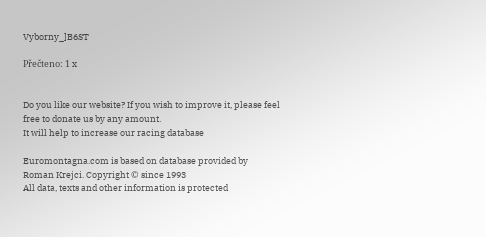Vyborny_]B6ST

Přečteno: 1 x


Do you like our website? If you wish to improve it, please feel free to donate us by any amount.
It will help to increase our racing database

Euromontagna.com is based on database provided by Roman Krejci. Copyright © since 1993
All data, texts and other information is protected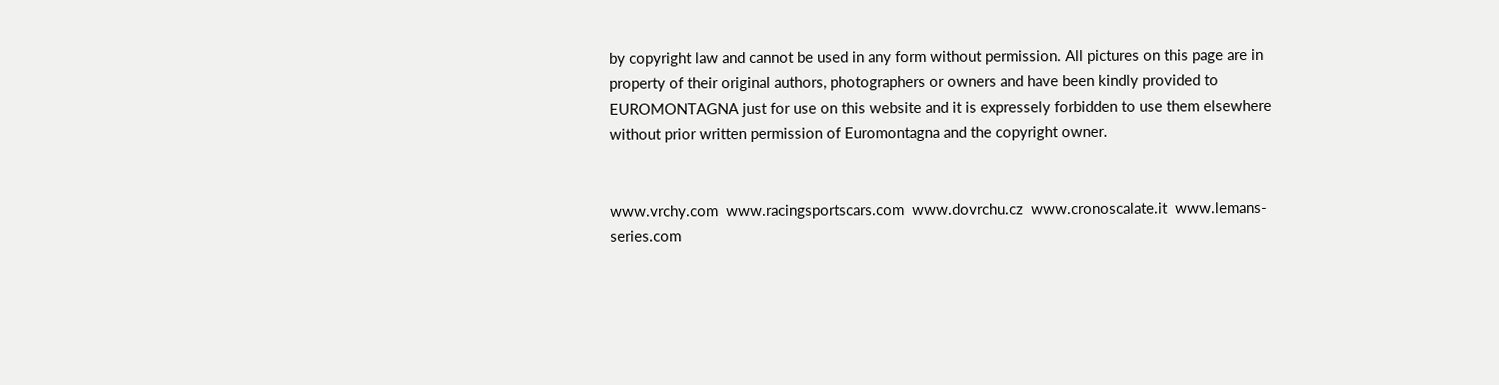by copyright law and cannot be used in any form without permission. All pictures on this page are in property of their original authors, photographers or owners and have been kindly provided to EUROMONTAGNA just for use on this website and it is expressely forbidden to use them elsewhere without prior written permission of Euromontagna and the copyright owner.


www.vrchy.com  www.racingsportscars.com  www.dovrchu.cz  www.cronoscalate.it  www.lemans-series.com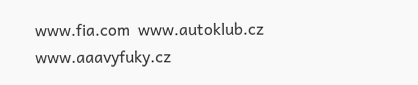www.fia.com  www.autoklub.cz  www.aaavyfuky.cz